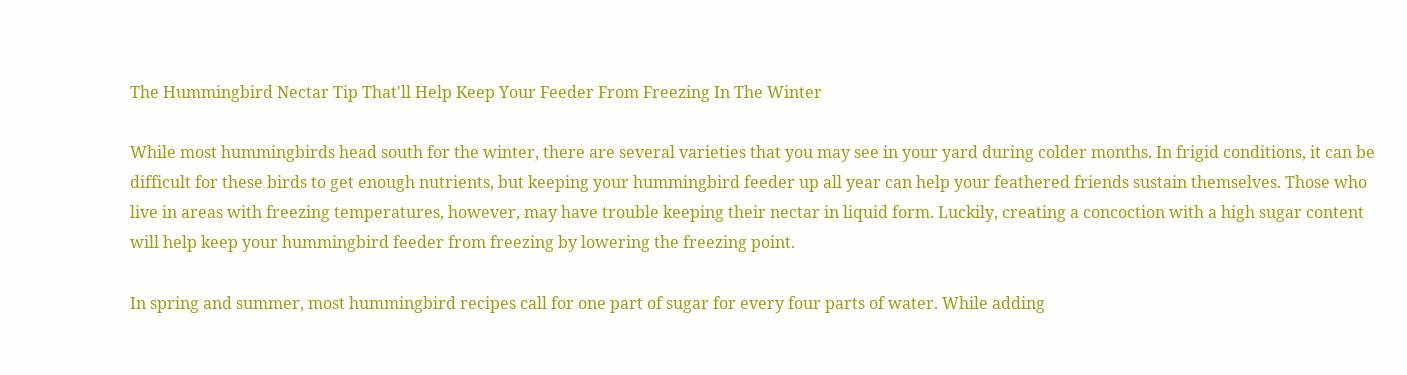The Hummingbird Nectar Tip That'll Help Keep Your Feeder From Freezing In The Winter

While most hummingbirds head south for the winter, there are several varieties that you may see in your yard during colder months. In frigid conditions, it can be difficult for these birds to get enough nutrients, but keeping your hummingbird feeder up all year can help your feathered friends sustain themselves. Those who live in areas with freezing temperatures, however, may have trouble keeping their nectar in liquid form. Luckily, creating a concoction with a high sugar content will help keep your hummingbird feeder from freezing by lowering the freezing point.

In spring and summer, most hummingbird recipes call for one part of sugar for every four parts of water. While adding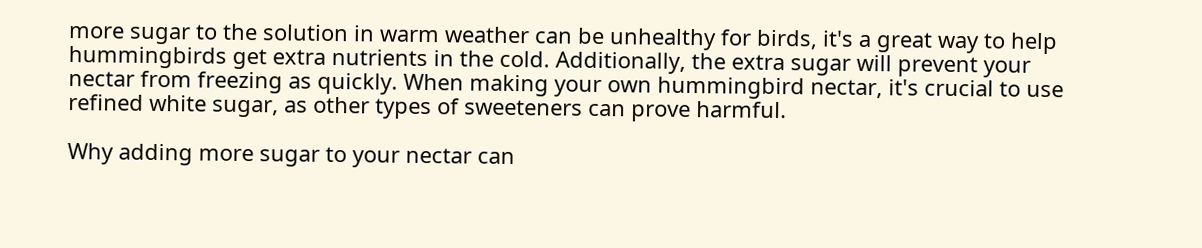more sugar to the solution in warm weather can be unhealthy for birds, it's a great way to help hummingbirds get extra nutrients in the cold. Additionally, the extra sugar will prevent your nectar from freezing as quickly. When making your own hummingbird nectar, it's crucial to use refined white sugar, as other types of sweeteners can prove harmful.

Why adding more sugar to your nectar can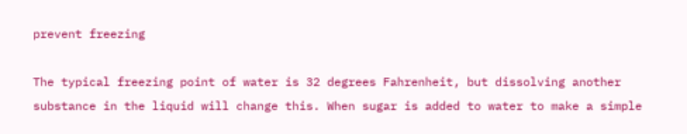prevent freezing

The typical freezing point of water is 32 degrees Fahrenheit, but dissolving another substance in the liquid will change this. When sugar is added to water to make a simple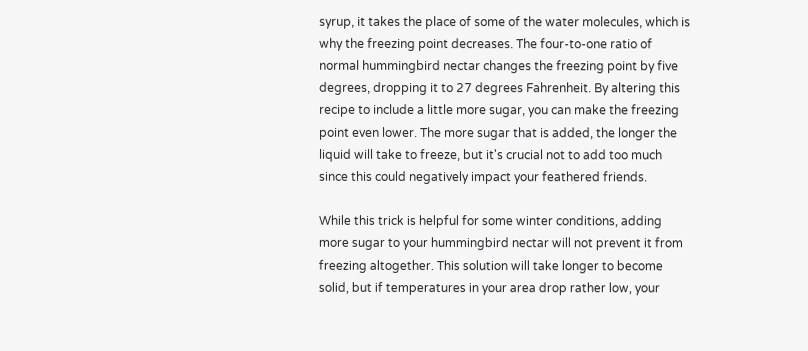syrup, it takes the place of some of the water molecules, which is why the freezing point decreases. The four-to-one ratio of normal hummingbird nectar changes the freezing point by five degrees, dropping it to 27 degrees Fahrenheit. By altering this recipe to include a little more sugar, you can make the freezing point even lower. The more sugar that is added, the longer the liquid will take to freeze, but it's crucial not to add too much since this could negatively impact your feathered friends.

While this trick is helpful for some winter conditions, adding more sugar to your hummingbird nectar will not prevent it from freezing altogether. This solution will take longer to become solid, but if temperatures in your area drop rather low, your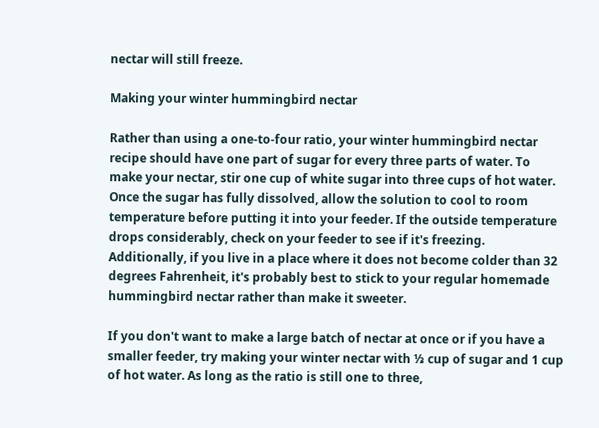nectar will still freeze.

Making your winter hummingbird nectar

Rather than using a one-to-four ratio, your winter hummingbird nectar recipe should have one part of sugar for every three parts of water. To make your nectar, stir one cup of white sugar into three cups of hot water. Once the sugar has fully dissolved, allow the solution to cool to room temperature before putting it into your feeder. If the outside temperature drops considerably, check on your feeder to see if it's freezing. Additionally, if you live in a place where it does not become colder than 32 degrees Fahrenheit, it's probably best to stick to your regular homemade hummingbird nectar rather than make it sweeter.

If you don't want to make a large batch of nectar at once or if you have a smaller feeder, try making your winter nectar with ⅓ cup of sugar and 1 cup of hot water. As long as the ratio is still one to three,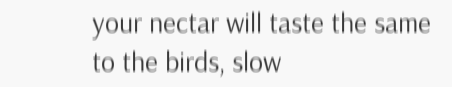your nectar will taste the same to the birds, slow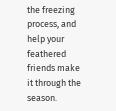the freezing process, and help your feathered friends make it through the season.